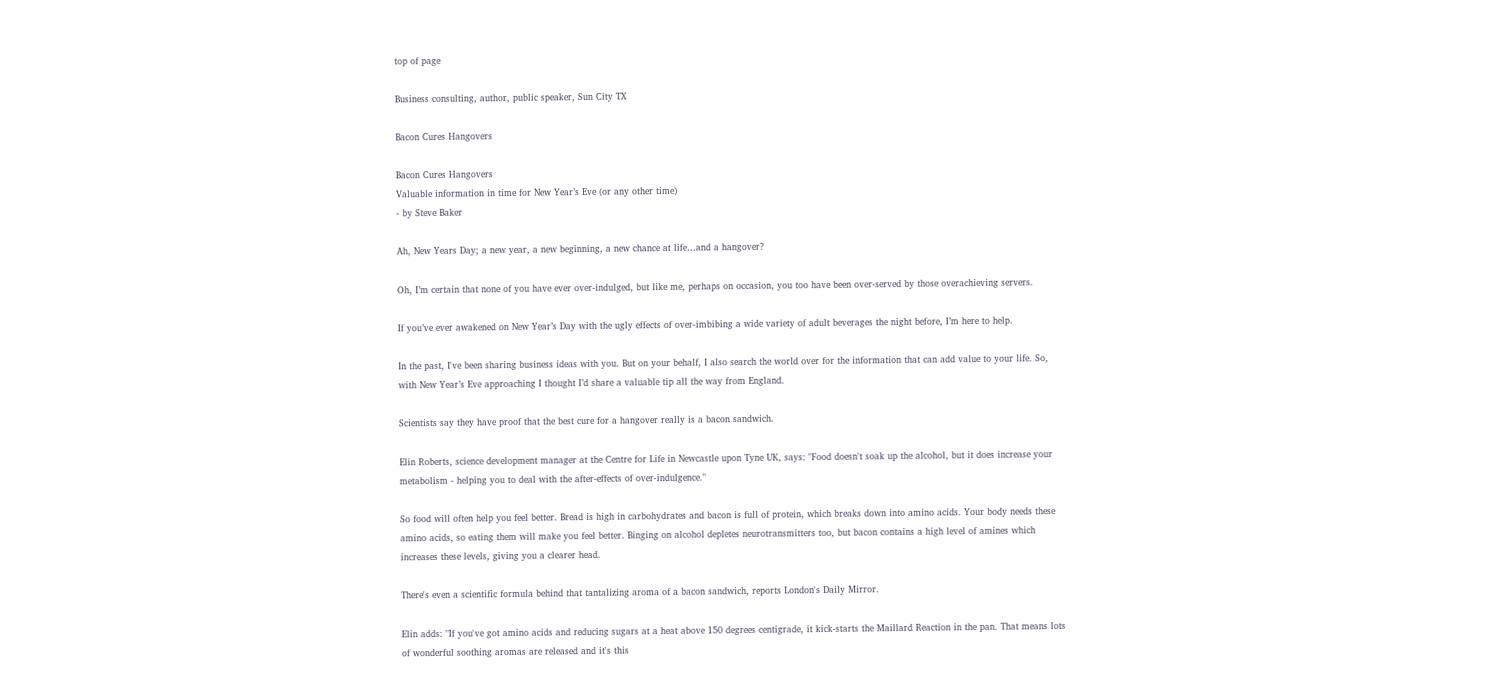top of page

Business consulting, author, public speaker, Sun City TX

Bacon Cures Hangovers

Bacon Cures Hangovers
Valuable information in time for New Year’s Eve (or any other time)
- by Steve Baker

Ah, New Years Day; a new year, a new beginning, a new chance at life…and a hangover?

Oh, I’m certain that none of you have ever over-indulged, but like me, perhaps on occasion, you too have been over-served by those overachieving servers.

If you’ve ever awakened on New Year’s Day with the ugly effects of over-imbibing a wide variety of adult beverages the night before, I’m here to help.

In the past, I've been sharing business ideas with you. But on your behalf, I also search the world over for the information that can add value to your life. So, with New Year’s Eve approaching I thought I’d share a valuable tip all the way from England.

Scientists say they have proof that the best cure for a hangover really is a bacon sandwich.

Elin Roberts, science development manager at the Centre for Life in Newcastle upon Tyne UK, says: "Food doesn't soak up the alcohol, but it does increase your metabolism - helping you to deal with the after-effects of over-indulgence."

So food will often help you feel better. Bread is high in carbohydrates and bacon is full of protein, which breaks down into amino acids. Your body needs these amino acids, so eating them will make you feel better. Binging on alcohol depletes neurotransmitters too, but bacon contains a high level of amines which increases these levels, giving you a clearer head.

There's even a scientific formula behind that tantalizing aroma of a bacon sandwich, reports London's Daily Mirror.

Elin adds: "If you've got amino acids and reducing sugars at a heat above 150 degrees centigrade, it kick-starts the Maillard Reaction in the pan. That means lots of wonderful soothing aromas are released and it's this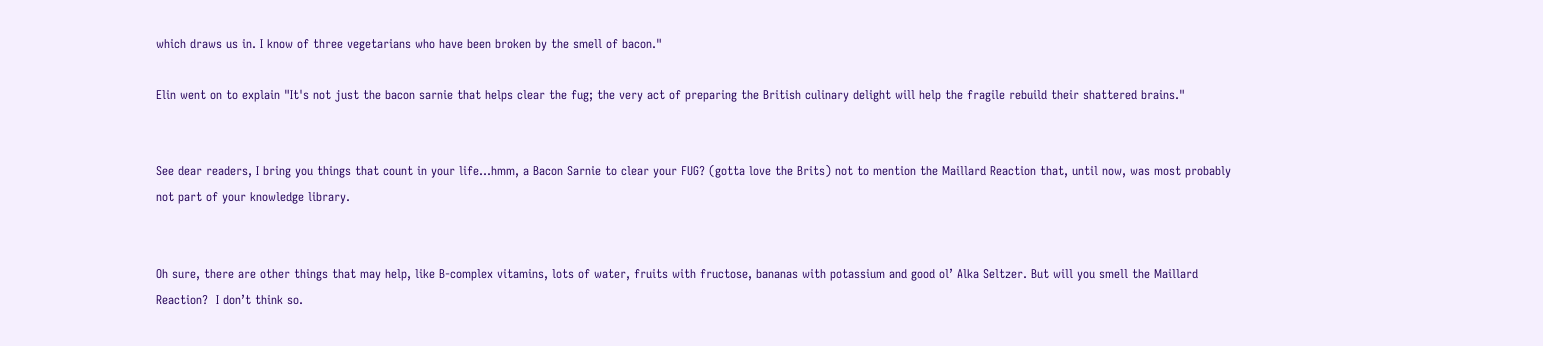which draws us in. I know of three vegetarians who have been broken by the smell of bacon."

Elin went on to explain "It's not just the bacon sarnie that helps clear the fug; the very act of preparing the British culinary delight will help the fragile rebuild their shattered brains."


See dear readers, I bring you things that count in your life...hmm, a Bacon Sarnie to clear your FUG? (gotta love the Brits) not to mention the Maillard Reaction that, until now, was most probably not part of your knowledge library.


Oh sure, there are other things that may help, like B-complex vitamins, lots of water, fruits with fructose, bananas with potassium and good ol’ Alka Seltzer. But will you smell the Maillard Reaction?  I don’t think so.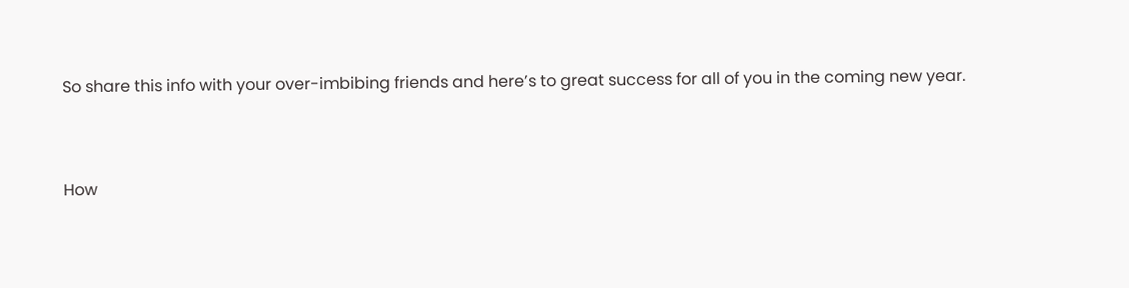So share this info with your over-imbibing friends and here’s to great success for all of you in the coming new year.


How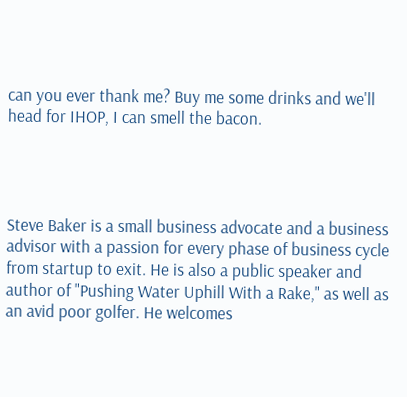can you ever thank me? Buy me some drinks and we'll head for IHOP, I can smell the bacon.




Steve Baker is a small business advocate and a business advisor with a passion for every phase of business cycle from startup to exit. He is also a public speaker and author of "Pushing Water Uphill With a Rake," as well as an avid poor golfer. He welcomes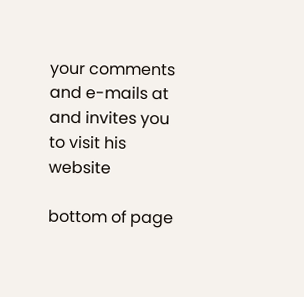your comments and e-mails at and invites you to visit his website

bottom of page